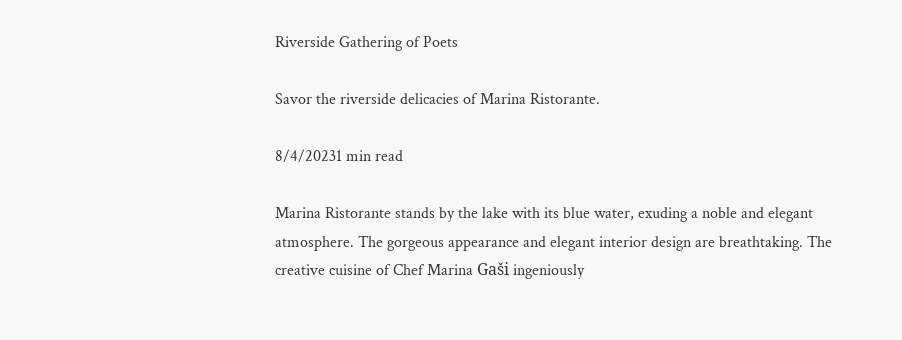Riverside Gathering of Poets

Savor the riverside delicacies of Marina Ristorante.

8/4/20231 min read

Marina Ristorante stands by the lake with its blue water, exuding a noble and elegant atmosphere. The gorgeous appearance and elegant interior design are breathtaking. The creative cuisine of Chef Marina Gaši ingeniously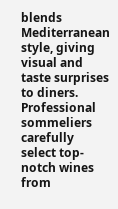blends Mediterranean style, giving visual and taste surprises to diners. Professional sommeliers carefully select top-notch wines from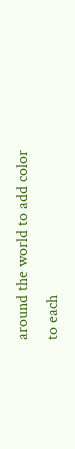around the world to add color to each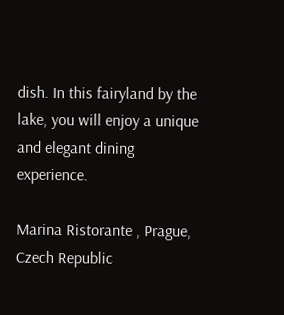dish. In this fairyland by the lake, you will enjoy a unique and elegant dining experience.

Marina Ristorante , Prague, Czech Republic